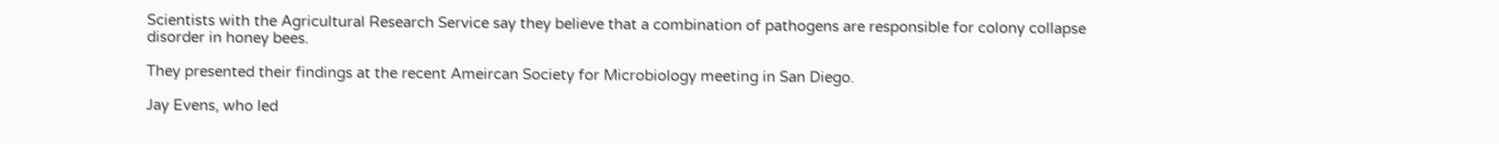Scientists with the Agricultural Research Service say they believe that a combination of pathogens are responsible for colony collapse disorder in honey bees.

They presented their findings at the recent Ameircan Society for Microbiology meeting in San Diego.

Jay Evens, who led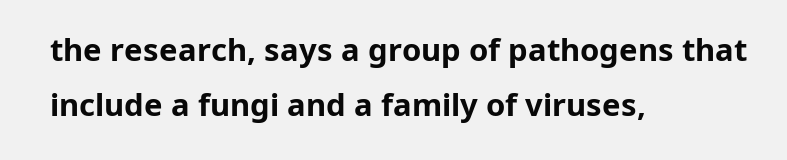the research, says a group of pathogens that include a fungi and a family of viruses,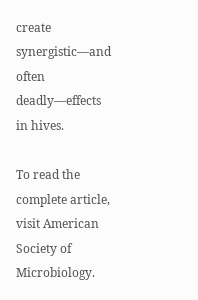create synergistic—and often deadly—effects in hives.

To read the complete article, visit American Society of Microbiology.